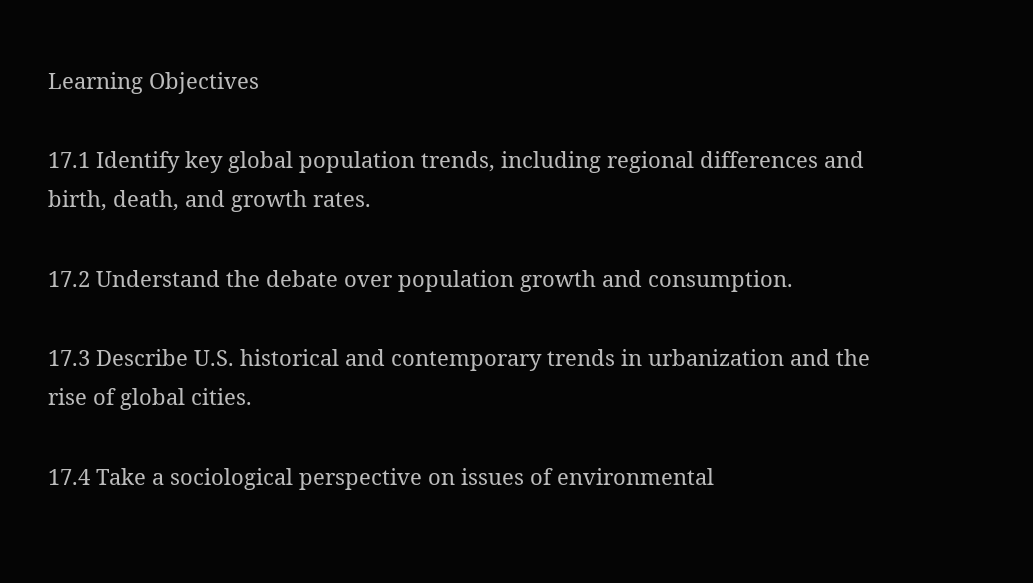Learning Objectives

17.1 Identify key global population trends, including regional differences and birth, death, and growth rates.

17.2 Understand the debate over population growth and consumption.

17.3 Describe U.S. historical and contemporary trends in urbanization and the rise of global cities.

17.4 Take a sociological perspective on issues of environmental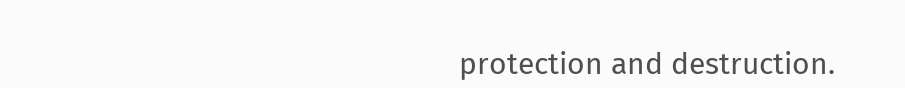protection and destruction.